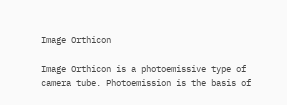Image Orthicon

Image Orthicon is a photoemissive type of camera tube. Photoemission is the basis of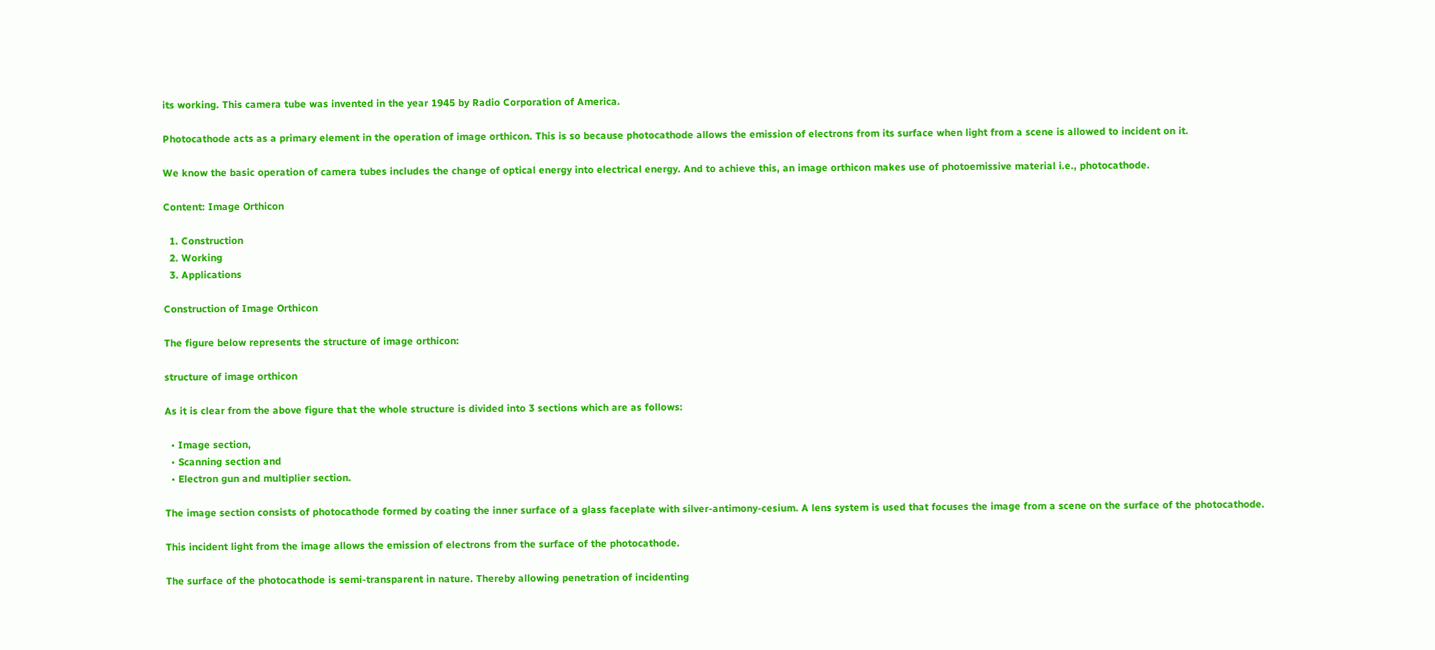its working. This camera tube was invented in the year 1945 by Radio Corporation of America.

Photocathode acts as a primary element in the operation of image orthicon. This is so because photocathode allows the emission of electrons from its surface when light from a scene is allowed to incident on it.

We know the basic operation of camera tubes includes the change of optical energy into electrical energy. And to achieve this, an image orthicon makes use of photoemissive material i.e., photocathode.

Content: Image Orthicon

  1. Construction
  2. Working
  3. Applications

Construction of Image Orthicon

The figure below represents the structure of image orthicon:

structure of image orthicon

As it is clear from the above figure that the whole structure is divided into 3 sections which are as follows:

  • Image section,
  • Scanning section and
  • Electron gun and multiplier section.

The image section consists of photocathode formed by coating the inner surface of a glass faceplate with silver-antimony-cesium. A lens system is used that focuses the image from a scene on the surface of the photocathode.

This incident light from the image allows the emission of electrons from the surface of the photocathode.

The surface of the photocathode is semi-transparent in nature. Thereby allowing penetration of incidenting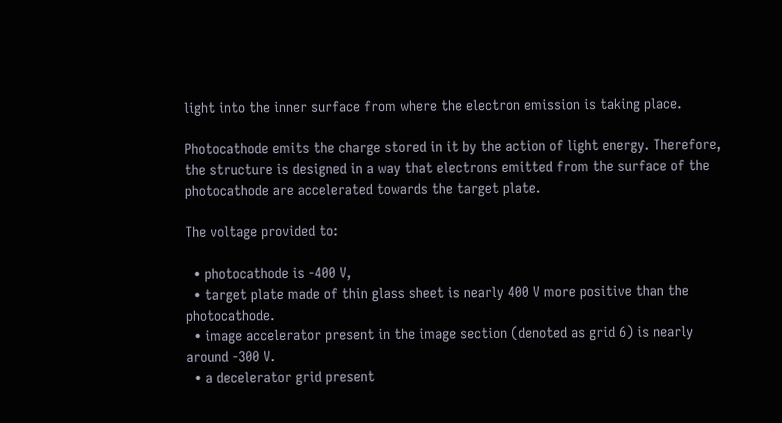light into the inner surface from where the electron emission is taking place.

Photocathode emits the charge stored in it by the action of light energy. Therefore, the structure is designed in a way that electrons emitted from the surface of the photocathode are accelerated towards the target plate.

The voltage provided to:

  • photocathode is -400 V,
  • target plate made of thin glass sheet is nearly 400 V more positive than the photocathode.
  • image accelerator present in the image section (denoted as grid 6) is nearly around -300 V.
  • a decelerator grid present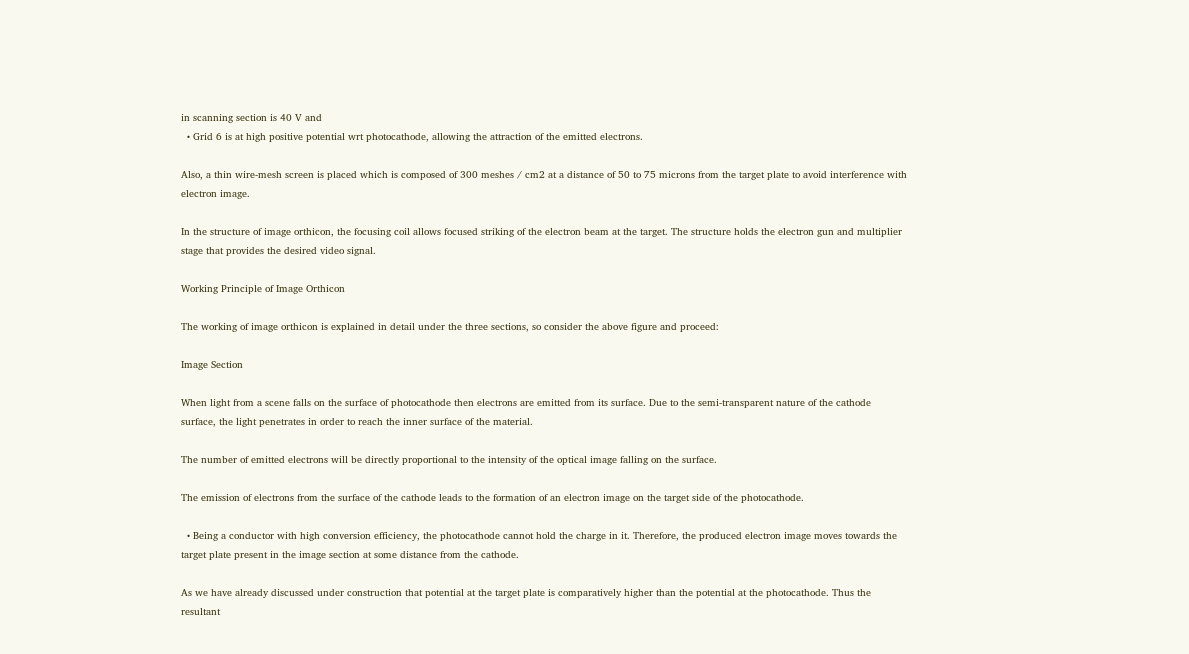in scanning section is 40 V and
  • Grid 6 is at high positive potential wrt photocathode, allowing the attraction of the emitted electrons.

Also, a thin wire-mesh screen is placed which is composed of 300 meshes / cm2 at a distance of 50 to 75 microns from the target plate to avoid interference with electron image.

In the structure of image orthicon, the focusing coil allows focused striking of the electron beam at the target. The structure holds the electron gun and multiplier stage that provides the desired video signal.

Working Principle of Image Orthicon

The working of image orthicon is explained in detail under the three sections, so consider the above figure and proceed:

Image Section

When light from a scene falls on the surface of photocathode then electrons are emitted from its surface. Due to the semi-transparent nature of the cathode surface, the light penetrates in order to reach the inner surface of the material.

The number of emitted electrons will be directly proportional to the intensity of the optical image falling on the surface.

The emission of electrons from the surface of the cathode leads to the formation of an electron image on the target side of the photocathode.

  • Being a conductor with high conversion efficiency, the photocathode cannot hold the charge in it. Therefore, the produced electron image moves towards the target plate present in the image section at some distance from the cathode.

As we have already discussed under construction that potential at the target plate is comparatively higher than the potential at the photocathode. Thus the resultant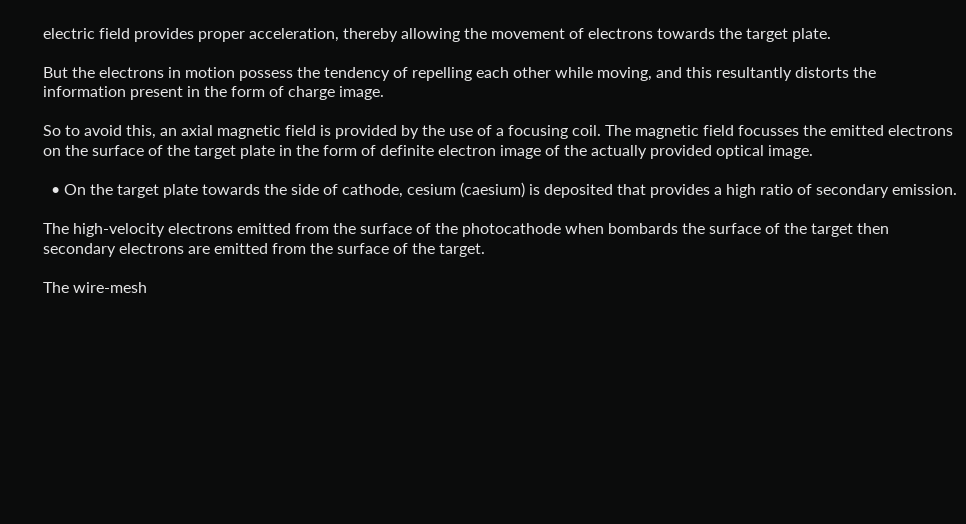electric field provides proper acceleration, thereby allowing the movement of electrons towards the target plate.

But the electrons in motion possess the tendency of repelling each other while moving, and this resultantly distorts the information present in the form of charge image.

So to avoid this, an axial magnetic field is provided by the use of a focusing coil. The magnetic field focusses the emitted electrons on the surface of the target plate in the form of definite electron image of the actually provided optical image.

  • On the target plate towards the side of cathode, cesium (caesium) is deposited that provides a high ratio of secondary emission.

The high-velocity electrons emitted from the surface of the photocathode when bombards the surface of the target then secondary electrons are emitted from the surface of the target.

The wire-mesh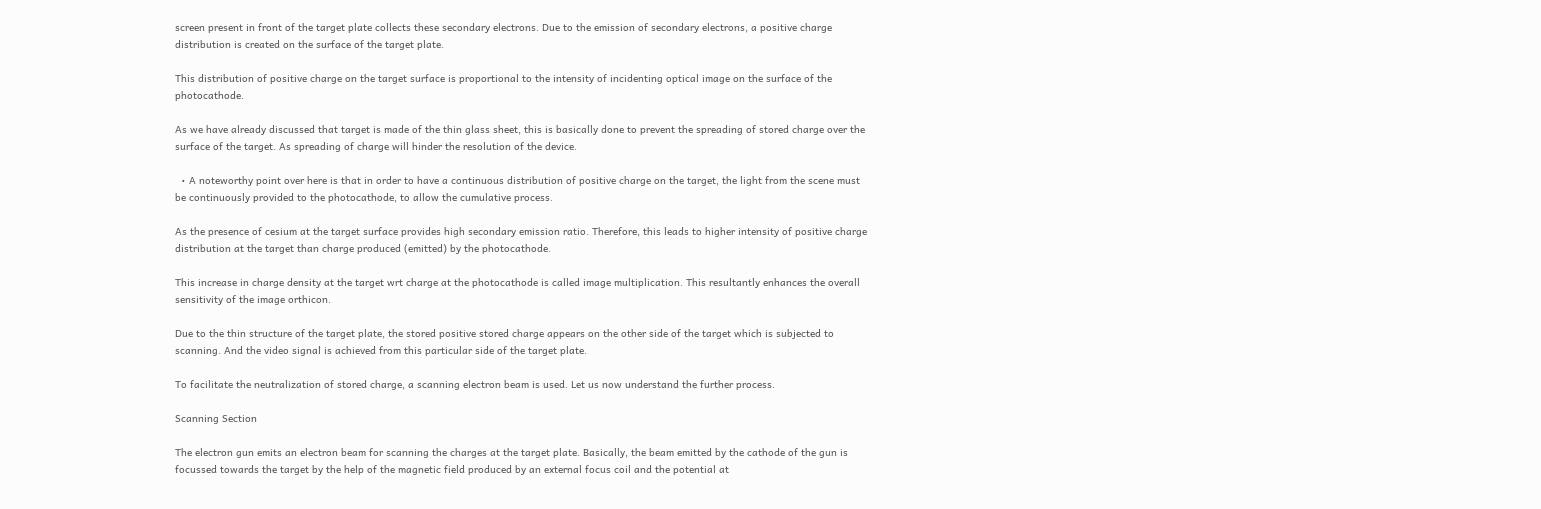screen present in front of the target plate collects these secondary electrons. Due to the emission of secondary electrons, a positive charge distribution is created on the surface of the target plate.

This distribution of positive charge on the target surface is proportional to the intensity of incidenting optical image on the surface of the photocathode.

As we have already discussed that target is made of the thin glass sheet, this is basically done to prevent the spreading of stored charge over the surface of the target. As spreading of charge will hinder the resolution of the device.

  • A noteworthy point over here is that in order to have a continuous distribution of positive charge on the target, the light from the scene must be continuously provided to the photocathode, to allow the cumulative process.

As the presence of cesium at the target surface provides high secondary emission ratio. Therefore, this leads to higher intensity of positive charge distribution at the target than charge produced (emitted) by the photocathode.

This increase in charge density at the target wrt charge at the photocathode is called image multiplication. This resultantly enhances the overall sensitivity of the image orthicon.

Due to the thin structure of the target plate, the stored positive stored charge appears on the other side of the target which is subjected to scanning. And the video signal is achieved from this particular side of the target plate.

To facilitate the neutralization of stored charge, a scanning electron beam is used. Let us now understand the further process.

Scanning Section

The electron gun emits an electron beam for scanning the charges at the target plate. Basically, the beam emitted by the cathode of the gun is focussed towards the target by the help of the magnetic field produced by an external focus coil and the potential at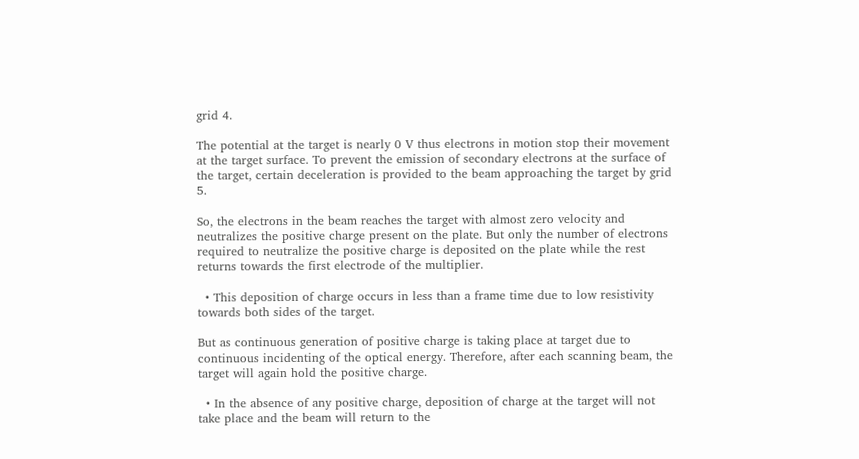grid 4.

The potential at the target is nearly 0 V thus electrons in motion stop their movement at the target surface. To prevent the emission of secondary electrons at the surface of the target, certain deceleration is provided to the beam approaching the target by grid 5.

So, the electrons in the beam reaches the target with almost zero velocity and neutralizes the positive charge present on the plate. But only the number of electrons required to neutralize the positive charge is deposited on the plate while the rest returns towards the first electrode of the multiplier.

  • This deposition of charge occurs in less than a frame time due to low resistivity towards both sides of the target.

But as continuous generation of positive charge is taking place at target due to continuous incidenting of the optical energy. Therefore, after each scanning beam, the target will again hold the positive charge.

  • In the absence of any positive charge, deposition of charge at the target will not take place and the beam will return to the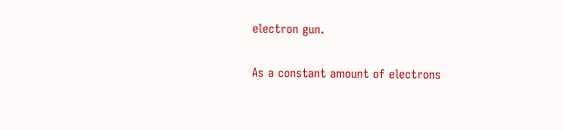electron gun.

As a constant amount of electrons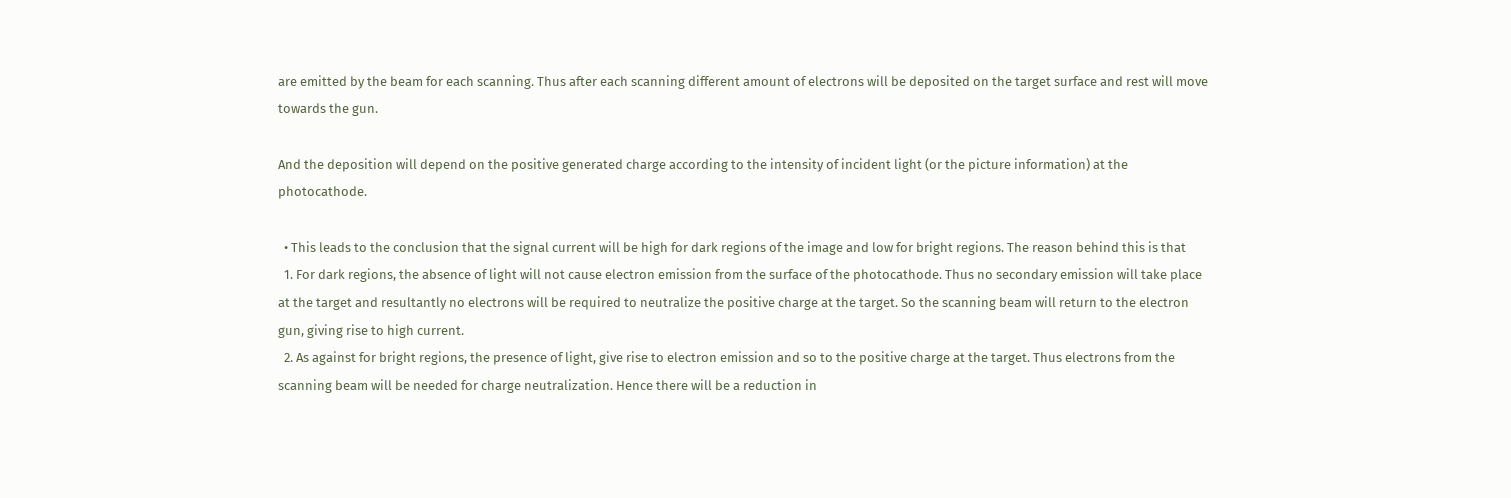are emitted by the beam for each scanning. Thus after each scanning different amount of electrons will be deposited on the target surface and rest will move towards the gun.

And the deposition will depend on the positive generated charge according to the intensity of incident light (or the picture information) at the photocathode.

  • This leads to the conclusion that the signal current will be high for dark regions of the image and low for bright regions. The reason behind this is that
  1. For dark regions, the absence of light will not cause electron emission from the surface of the photocathode. Thus no secondary emission will take place at the target and resultantly no electrons will be required to neutralize the positive charge at the target. So the scanning beam will return to the electron gun, giving rise to high current.
  2. As against for bright regions, the presence of light, give rise to electron emission and so to the positive charge at the target. Thus electrons from the scanning beam will be needed for charge neutralization. Hence there will be a reduction in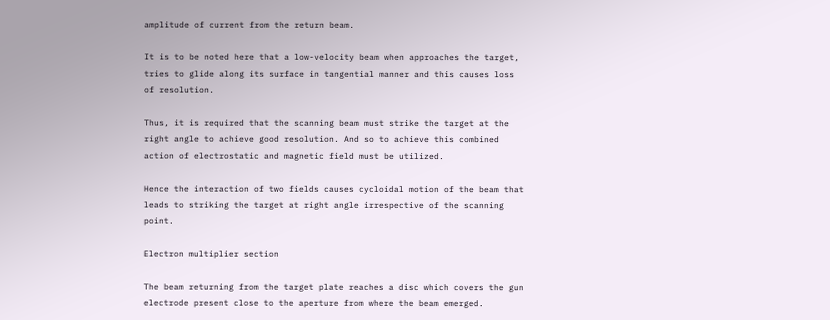amplitude of current from the return beam.

It is to be noted here that a low-velocity beam when approaches the target, tries to glide along its surface in tangential manner and this causes loss of resolution.

Thus, it is required that the scanning beam must strike the target at the right angle to achieve good resolution. And so to achieve this combined action of electrostatic and magnetic field must be utilized.

Hence the interaction of two fields causes cycloidal motion of the beam that leads to striking the target at right angle irrespective of the scanning point.

Electron multiplier section

The beam returning from the target plate reaches a disc which covers the gun electrode present close to the aperture from where the beam emerged.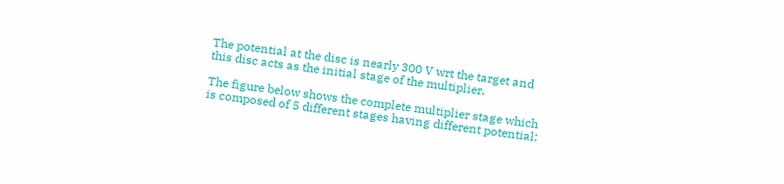The potential at the disc is nearly 300 V wrt the target and this disc acts as the initial stage of the multiplier.

The figure below shows the complete multiplier stage which is composed of 5 different stages having different potential: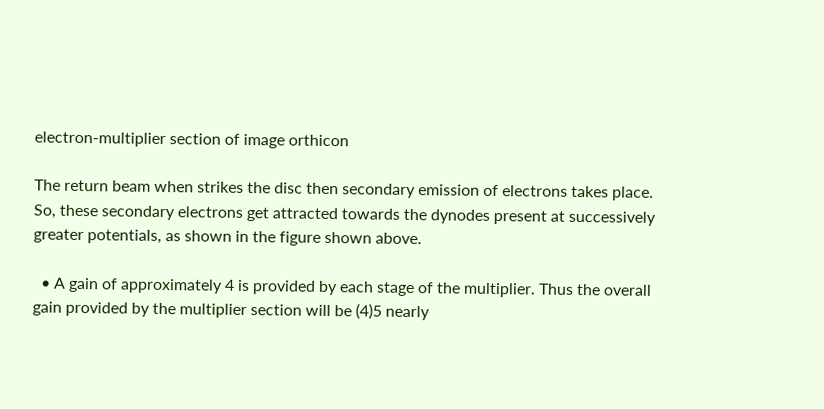electron-multiplier section of image orthicon

The return beam when strikes the disc then secondary emission of electrons takes place. So, these secondary electrons get attracted towards the dynodes present at successively greater potentials, as shown in the figure shown above.

  • A gain of approximately 4 is provided by each stage of the multiplier. Thus the overall gain provided by the multiplier section will be (4)5 nearly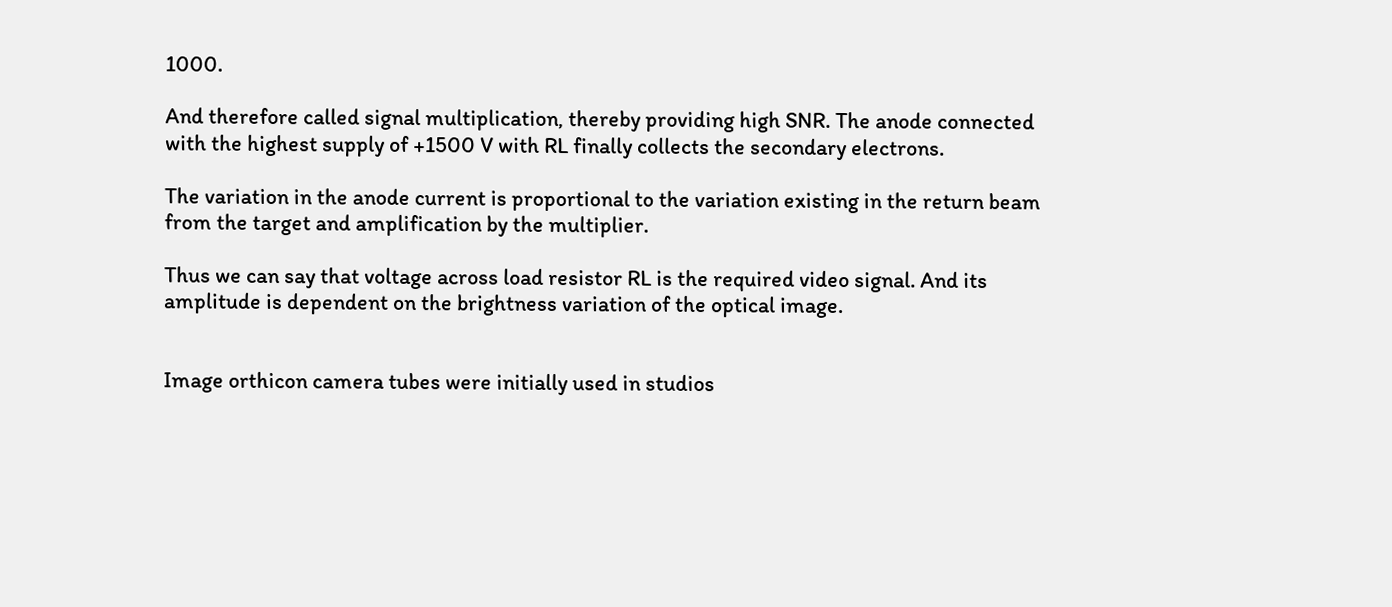1000.

And therefore called signal multiplication, thereby providing high SNR. The anode connected with the highest supply of +1500 V with RL finally collects the secondary electrons.

The variation in the anode current is proportional to the variation existing in the return beam from the target and amplification by the multiplier.

Thus we can say that voltage across load resistor RL is the required video signal. And its amplitude is dependent on the brightness variation of the optical image.


Image orthicon camera tubes were initially used in studios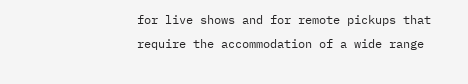for live shows and for remote pickups that require the accommodation of a wide range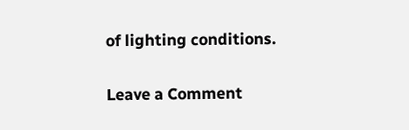of lighting conditions.

Leave a Comment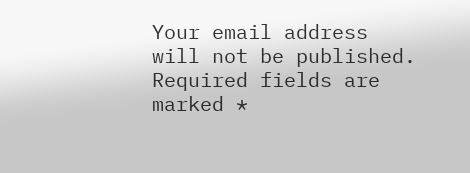Your email address will not be published. Required fields are marked *